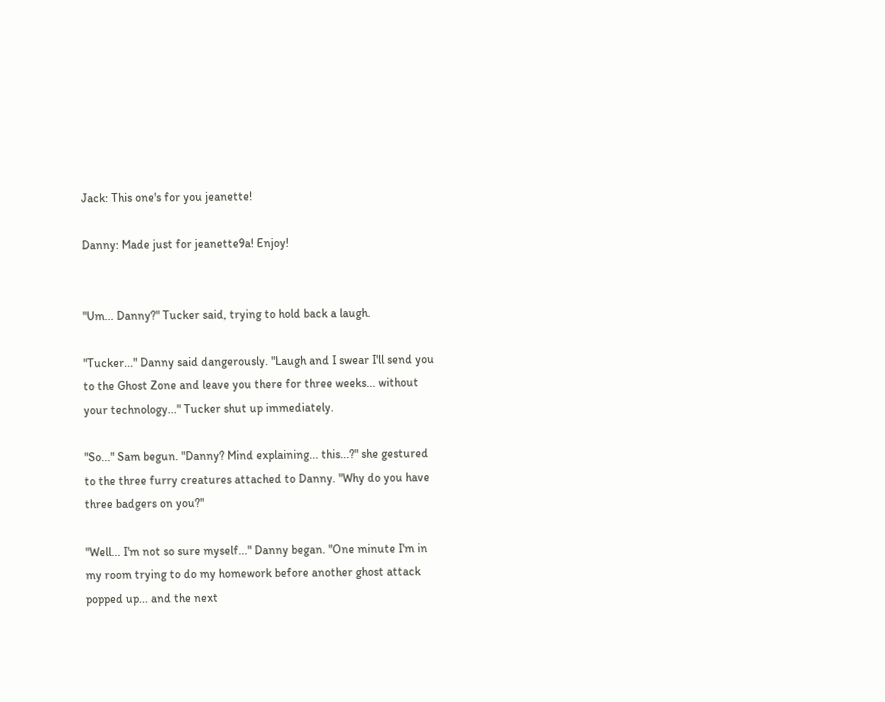Jack: This one's for you jeanette!

Danny: Made just for jeanette9a! Enjoy!


"Um... Danny?" Tucker said, trying to hold back a laugh.

"Tucker..." Danny said dangerously. "Laugh and I swear I'll send you to the Ghost Zone and leave you there for three weeks... without your technology..." Tucker shut up immediately.

"So..." Sam begun. "Danny? Mind explaining... this...?" she gestured to the three furry creatures attached to Danny. "Why do you have three badgers on you?"

"Well... I'm not so sure myself..." Danny began. "One minute I'm in my room trying to do my homework before another ghost attack popped up... and the next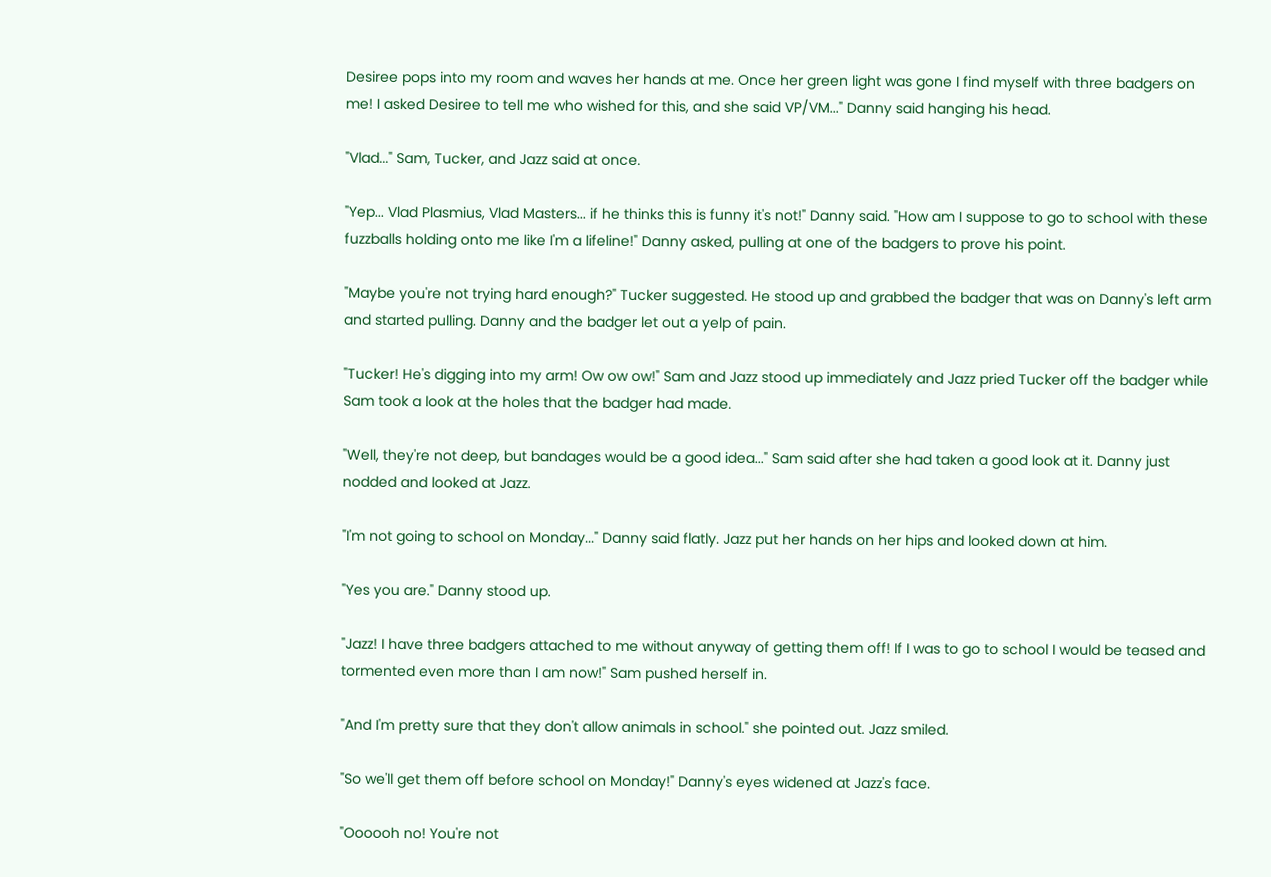Desiree pops into my room and waves her hands at me. Once her green light was gone I find myself with three badgers on me! I asked Desiree to tell me who wished for this, and she said VP/VM..." Danny said hanging his head.

"Vlad..." Sam, Tucker, and Jazz said at once.

"Yep... Vlad Plasmius, Vlad Masters... if he thinks this is funny it's not!" Danny said. "How am I suppose to go to school with these fuzzballs holding onto me like I'm a lifeline!" Danny asked, pulling at one of the badgers to prove his point.

"Maybe you're not trying hard enough?" Tucker suggested. He stood up and grabbed the badger that was on Danny's left arm and started pulling. Danny and the badger let out a yelp of pain.

"Tucker! He's digging into my arm! Ow ow ow!" Sam and Jazz stood up immediately and Jazz pried Tucker off the badger while Sam took a look at the holes that the badger had made.

"Well, they're not deep, but bandages would be a good idea..." Sam said after she had taken a good look at it. Danny just nodded and looked at Jazz.

"I'm not going to school on Monday..." Danny said flatly. Jazz put her hands on her hips and looked down at him.

"Yes you are." Danny stood up.

"Jazz! I have three badgers attached to me without anyway of getting them off! If I was to go to school I would be teased and tormented even more than I am now!" Sam pushed herself in.

"And I'm pretty sure that they don't allow animals in school." she pointed out. Jazz smiled.

"So we'll get them off before school on Monday!" Danny's eyes widened at Jazz's face.

"Oooooh no! You're not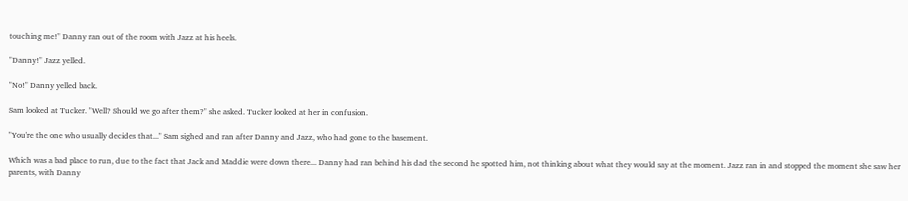touching me!" Danny ran out of the room with Jazz at his heels.

"Danny!" Jazz yelled.

"No!" Danny yelled back.

Sam looked at Tucker. "Well? Should we go after them?" she asked. Tucker looked at her in confusion.

"You're the one who usually decides that..." Sam sighed and ran after Danny and Jazz, who had gone to the basement.

Which was a bad place to run, due to the fact that Jack and Maddie were down there... Danny had ran behind his dad the second he spotted him, not thinking about what they would say at the moment. Jazz ran in and stopped the moment she saw her parents, with Danny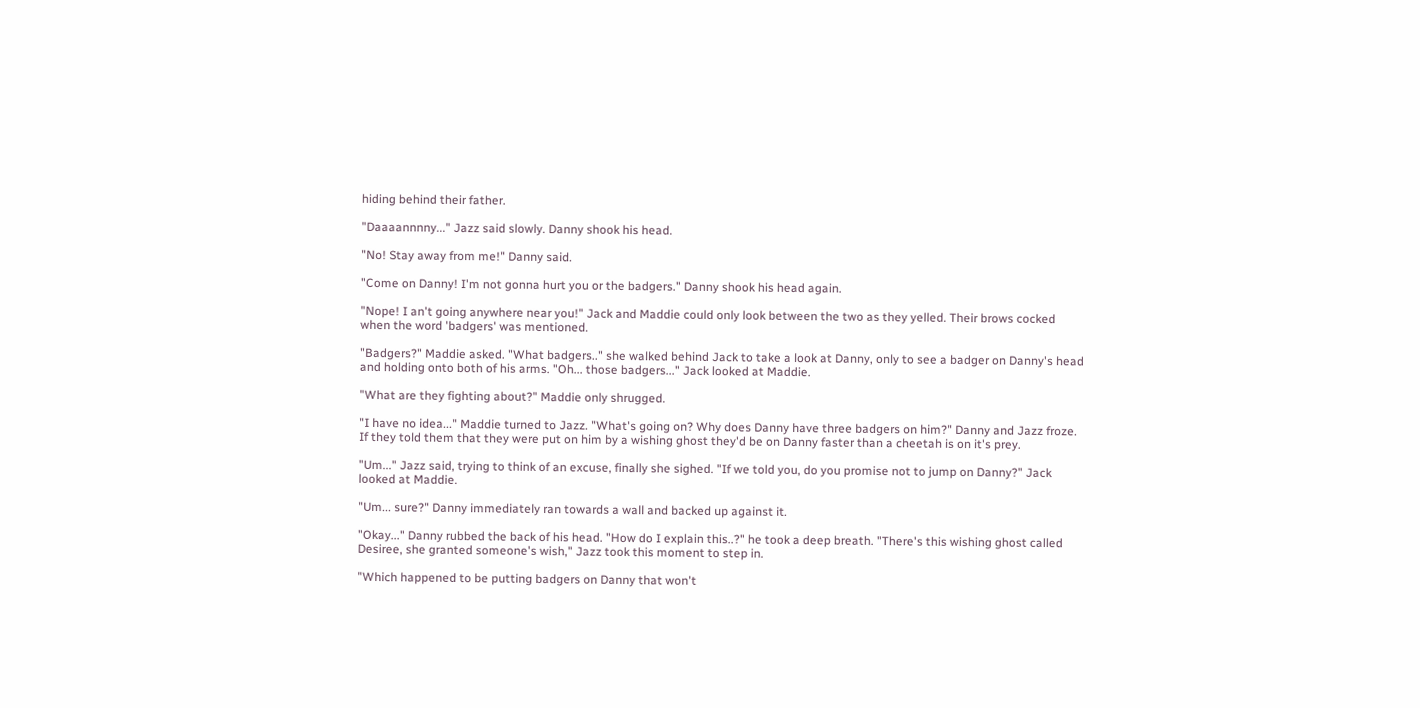hiding behind their father.

"Daaaannnny..." Jazz said slowly. Danny shook his head.

"No! Stay away from me!" Danny said.

"Come on Danny! I'm not gonna hurt you or the badgers." Danny shook his head again.

"Nope! I an't going anywhere near you!" Jack and Maddie could only look between the two as they yelled. Their brows cocked when the word 'badgers' was mentioned.

"Badgers?" Maddie asked. "What badgers.." she walked behind Jack to take a look at Danny, only to see a badger on Danny's head and holding onto both of his arms. "Oh... those badgers..." Jack looked at Maddie.

"What are they fighting about?" Maddie only shrugged.

"I have no idea..." Maddie turned to Jazz. "What's going on? Why does Danny have three badgers on him?" Danny and Jazz froze. If they told them that they were put on him by a wishing ghost they'd be on Danny faster than a cheetah is on it's prey.

"Um..." Jazz said, trying to think of an excuse, finally she sighed. "If we told you, do you promise not to jump on Danny?" Jack looked at Maddie.

"Um... sure?" Danny immediately ran towards a wall and backed up against it.

"Okay..." Danny rubbed the back of his head. "How do I explain this..?" he took a deep breath. "There's this wishing ghost called Desiree, she granted someone's wish," Jazz took this moment to step in.

"Which happened to be putting badgers on Danny that won't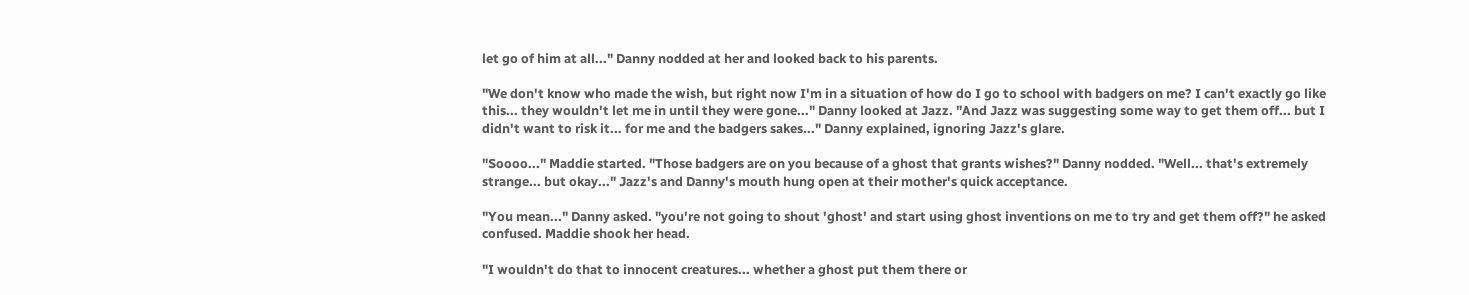let go of him at all..." Danny nodded at her and looked back to his parents.

"We don't know who made the wish, but right now I'm in a situation of how do I go to school with badgers on me? I can't exactly go like this... they wouldn't let me in until they were gone..." Danny looked at Jazz. "And Jazz was suggesting some way to get them off... but I didn't want to risk it... for me and the badgers sakes..." Danny explained, ignoring Jazz's glare.

"Soooo..." Maddie started. "Those badgers are on you because of a ghost that grants wishes?" Danny nodded. "Well... that's extremely strange... but okay..." Jazz's and Danny's mouth hung open at their mother's quick acceptance.

"You mean..." Danny asked. "you're not going to shout 'ghost' and start using ghost inventions on me to try and get them off?" he asked confused. Maddie shook her head.

"I wouldn't do that to innocent creatures... whether a ghost put them there or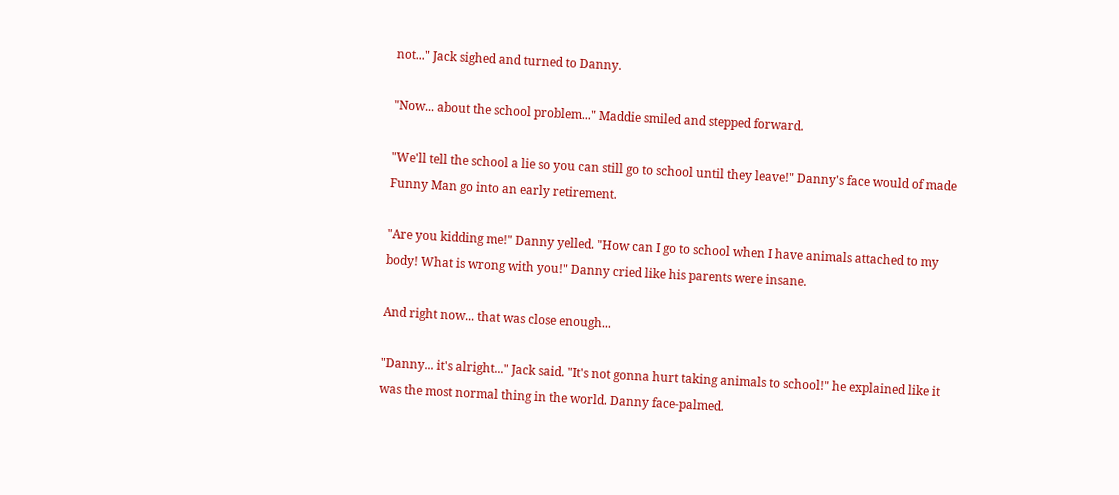not..." Jack sighed and turned to Danny.

"Now... about the school problem..." Maddie smiled and stepped forward.

"We'll tell the school a lie so you can still go to school until they leave!" Danny's face would of made Funny Man go into an early retirement.

"Are you kidding me!" Danny yelled. "How can I go to school when I have animals attached to my body! What is wrong with you!" Danny cried like his parents were insane.

And right now... that was close enough...

"Danny... it's alright..." Jack said. "It's not gonna hurt taking animals to school!" he explained like it was the most normal thing in the world. Danny face-palmed.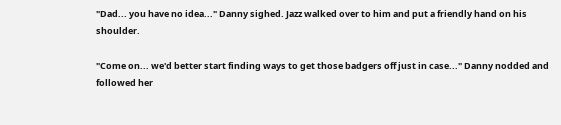"Dad... you have no idea..." Danny sighed. Jazz walked over to him and put a friendly hand on his shoulder.

"Come on... we'd better start finding ways to get those badgers off just in case..." Danny nodded and followed her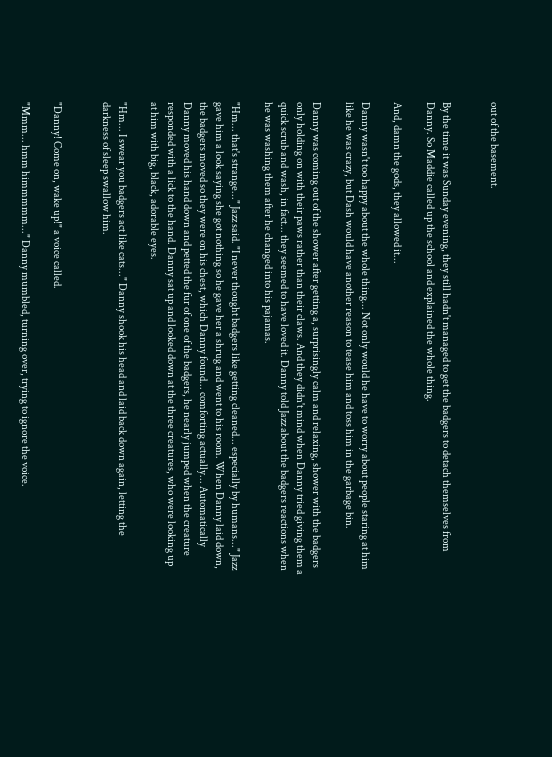out of the basement.


By the time it was Sunday evening, they still hadn't managed to get the badgers to detach themselves from Danny. So Maddie called up the school and explained the whole thing.

And, damn the gods, they allowed it...

Danny wasn't too happy about the whole thing... Not only would he have to worry about people staring at him like he was crazy, but Dash would have another reason to tease him and toss him in the garbage bin.

Danny was coming out of the shower after getting a, surprisingly calm and relaxing, shower with the badgers only holding on with their paws rather than their claws. And they didn't mind when Danny tried giving them a quick scrub and wash, in fact... they seemed to have loved it. Danny told Jazz about the badgers reactions when he was washing them after he changed into his pajamas.

"Hm... that's strange..." Jazz said. "I never thought badgers like getting cleaned... especially by humans..." Jazz gave him a look saying she got nothing so he gave her a shrug and went to his room. When Danny laid down, the badgers moved so they were on his chest, which Danny found... comforting actually... Automatically Danny moved his hand down and petted the fur of one of the badgers, he nearly jumped when the creature responded with a lick to the hand. Danny sat up and looked down at the three creatures, who were looking up at him with big, black, adorable eyes.

"Hm... I swear you badgers act like cats..." Danny shook his head and laid back down again, letting the darkness of sleep swallow him.


"Danny! Come on, wake up!" a voice called.

"Mmm... hmm himmmmm..." Danny mumbled, turning over, trying to ignore the voice.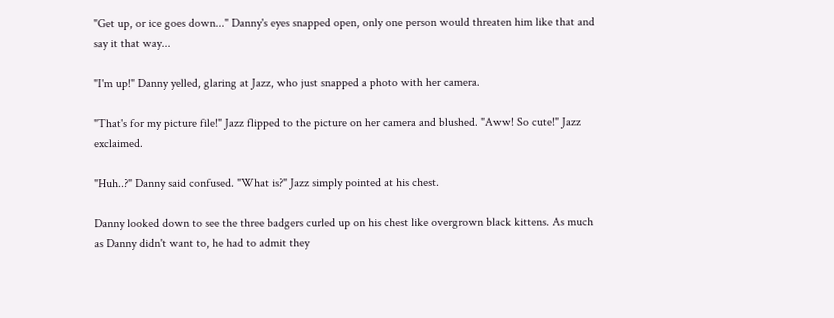"Get up, or ice goes down..." Danny's eyes snapped open, only one person would threaten him like that and say it that way...

"I'm up!" Danny yelled, glaring at Jazz, who just snapped a photo with her camera.

"That's for my picture file!" Jazz flipped to the picture on her camera and blushed. "Aww! So cute!" Jazz exclaimed.

"Huh..?" Danny said confused. "What is?" Jazz simply pointed at his chest.

Danny looked down to see the three badgers curled up on his chest like overgrown black kittens. As much as Danny didn't want to, he had to admit they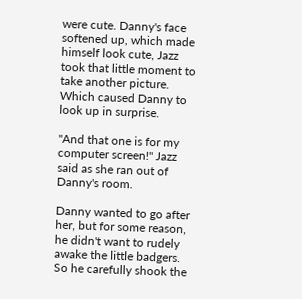were cute. Danny's face softened up, which made himself look cute, Jazz took that little moment to take another picture. Which caused Danny to look up in surprise.

"And that one is for my computer screen!" Jazz said as she ran out of Danny's room.

Danny wanted to go after her, but for some reason, he didn't want to rudely awake the little badgers. So he carefully shook the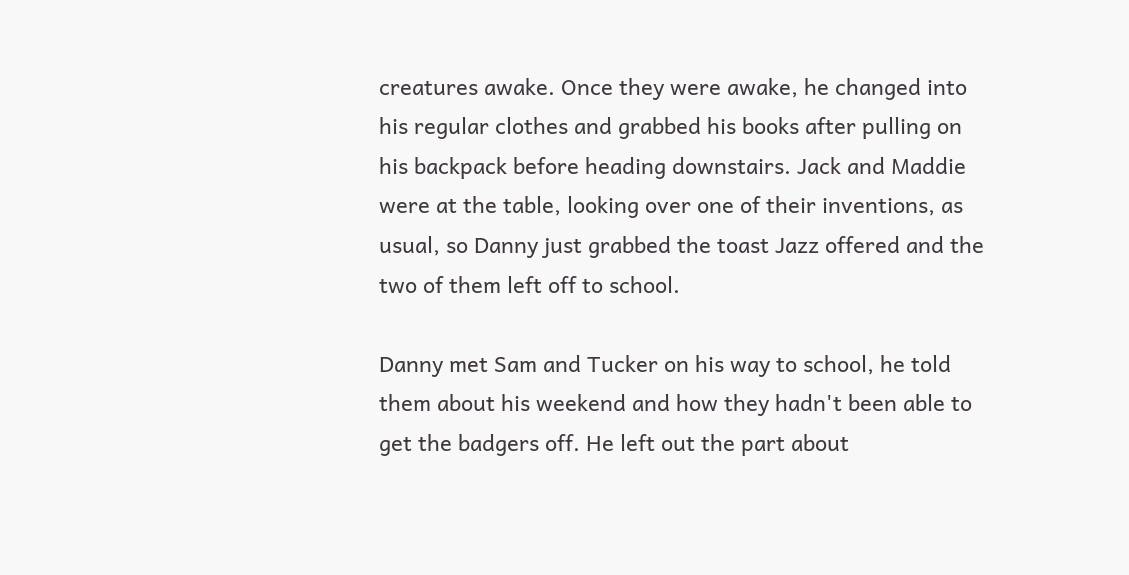creatures awake. Once they were awake, he changed into his regular clothes and grabbed his books after pulling on his backpack before heading downstairs. Jack and Maddie were at the table, looking over one of their inventions, as usual, so Danny just grabbed the toast Jazz offered and the two of them left off to school.

Danny met Sam and Tucker on his way to school, he told them about his weekend and how they hadn't been able to get the badgers off. He left out the part about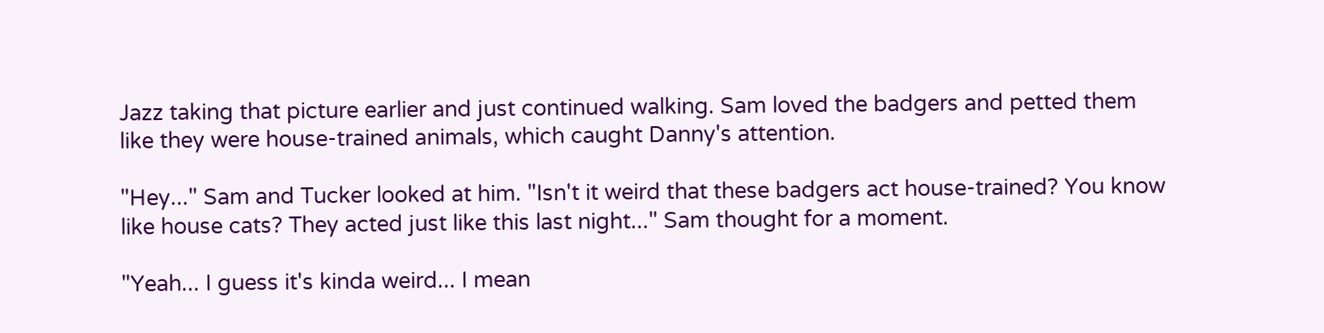Jazz taking that picture earlier and just continued walking. Sam loved the badgers and petted them like they were house-trained animals, which caught Danny's attention.

"Hey..." Sam and Tucker looked at him. "Isn't it weird that these badgers act house-trained? You know like house cats? They acted just like this last night..." Sam thought for a moment.

"Yeah... I guess it's kinda weird... I mean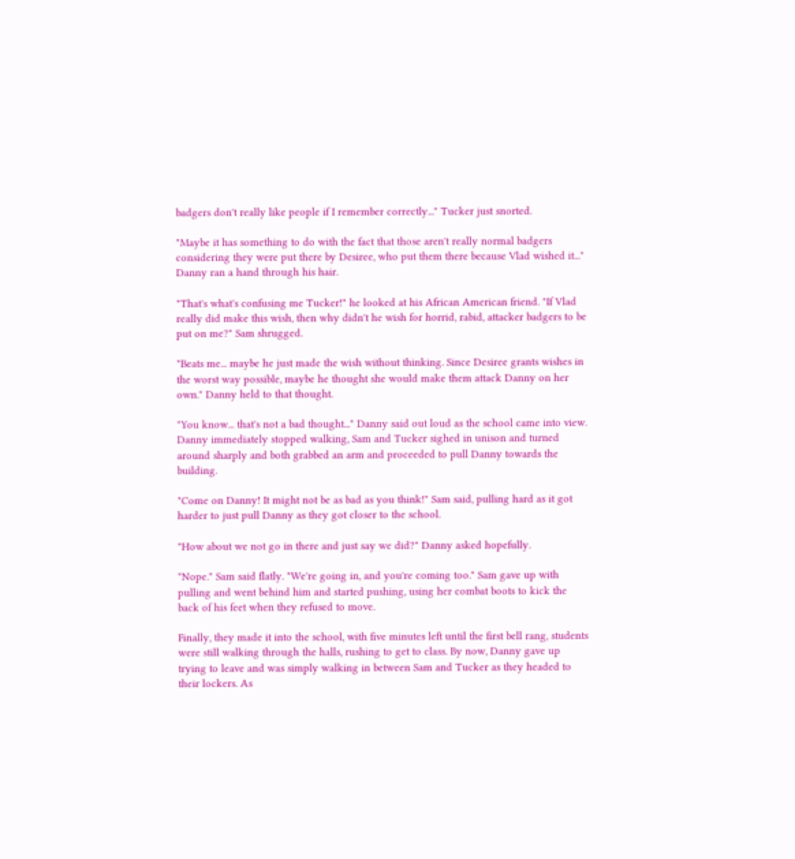badgers don't really like people if I remember correctly..." Tucker just snorted.

"Maybe it has something to do with the fact that those aren't really normal badgers considering they were put there by Desiree, who put them there because Vlad wished it..." Danny ran a hand through his hair.

"That's what's confusing me Tucker!" he looked at his African American friend. "If Vlad really did make this wish, then why didn't he wish for horrid, rabid, attacker badgers to be put on me?" Sam shrugged.

"Beats me... maybe he just made the wish without thinking. Since Desiree grants wishes in the worst way possible, maybe he thought she would make them attack Danny on her own." Danny held to that thought.

"You know... that's not a bad thought..." Danny said out loud as the school came into view. Danny immediately stopped walking, Sam and Tucker sighed in unison and turned around sharply and both grabbed an arm and proceeded to pull Danny towards the building.

"Come on Danny! It might not be as bad as you think!" Sam said, pulling hard as it got harder to just pull Danny as they got closer to the school.

"How about we not go in there and just say we did?" Danny asked hopefully.

"Nope." Sam said flatly. "We're going in, and you're coming too." Sam gave up with pulling and went behind him and started pushing, using her combat boots to kick the back of his feet when they refused to move.

Finally, they made it into the school, with five minutes left until the first bell rang, students were still walking through the halls, rushing to get to class. By now, Danny gave up trying to leave and was simply walking in between Sam and Tucker as they headed to their lockers. As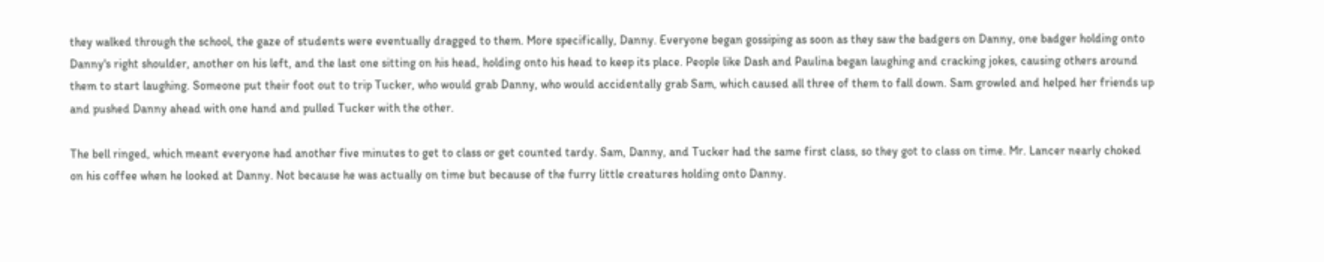they walked through the school, the gaze of students were eventually dragged to them. More specifically, Danny. Everyone began gossiping as soon as they saw the badgers on Danny, one badger holding onto Danny's right shoulder, another on his left, and the last one sitting on his head, holding onto his head to keep its place. People like Dash and Paulina began laughing and cracking jokes, causing others around them to start laughing. Someone put their foot out to trip Tucker, who would grab Danny, who would accidentally grab Sam, which caused all three of them to fall down. Sam growled and helped her friends up and pushed Danny ahead with one hand and pulled Tucker with the other.

The bell ringed, which meant everyone had another five minutes to get to class or get counted tardy. Sam, Danny, and Tucker had the same first class, so they got to class on time. Mr. Lancer nearly choked on his coffee when he looked at Danny. Not because he was actually on time but because of the furry little creatures holding onto Danny.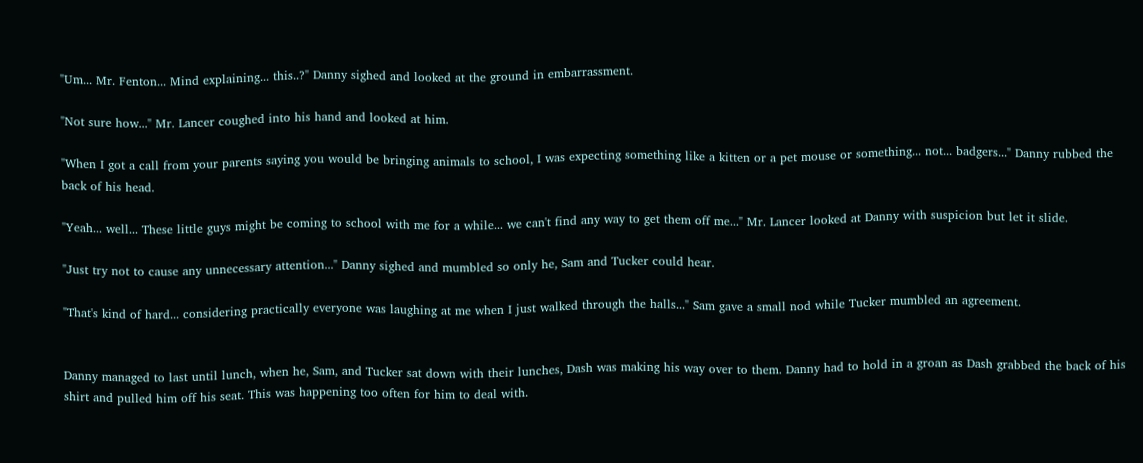"Um... Mr. Fenton... Mind explaining... this..?" Danny sighed and looked at the ground in embarrassment.

"Not sure how..." Mr. Lancer coughed into his hand and looked at him.

"When I got a call from your parents saying you would be bringing animals to school, I was expecting something like a kitten or a pet mouse or something... not... badgers..." Danny rubbed the back of his head.

"Yeah... well... These little guys might be coming to school with me for a while... we can't find any way to get them off me..." Mr. Lancer looked at Danny with suspicion but let it slide.

"Just try not to cause any unnecessary attention..." Danny sighed and mumbled so only he, Sam and Tucker could hear.

"That's kind of hard... considering practically everyone was laughing at me when I just walked through the halls..." Sam gave a small nod while Tucker mumbled an agreement.


Danny managed to last until lunch, when he, Sam, and Tucker sat down with their lunches, Dash was making his way over to them. Danny had to hold in a groan as Dash grabbed the back of his shirt and pulled him off his seat. This was happening too often for him to deal with.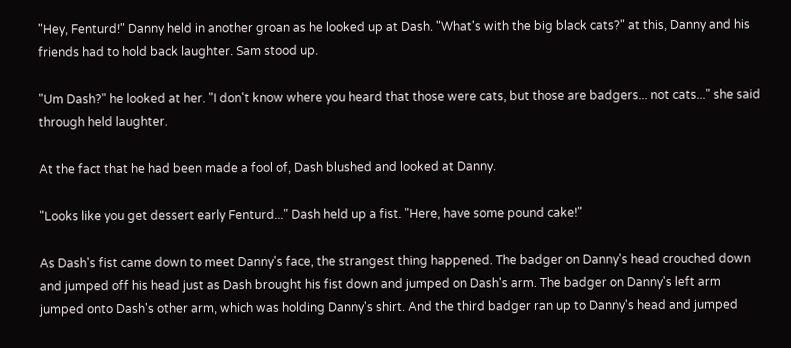"Hey, Fenturd!" Danny held in another groan as he looked up at Dash. "What's with the big black cats?" at this, Danny and his friends had to hold back laughter. Sam stood up.

"Um Dash?" he looked at her. "I don't know where you heard that those were cats, but those are badgers... not cats..." she said through held laughter.

At the fact that he had been made a fool of, Dash blushed and looked at Danny.

"Looks like you get dessert early Fenturd..." Dash held up a fist. "Here, have some pound cake!"

As Dash's fist came down to meet Danny's face, the strangest thing happened. The badger on Danny's head crouched down and jumped off his head just as Dash brought his fist down and jumped on Dash's arm. The badger on Danny's left arm jumped onto Dash's other arm, which was holding Danny's shirt. And the third badger ran up to Danny's head and jumped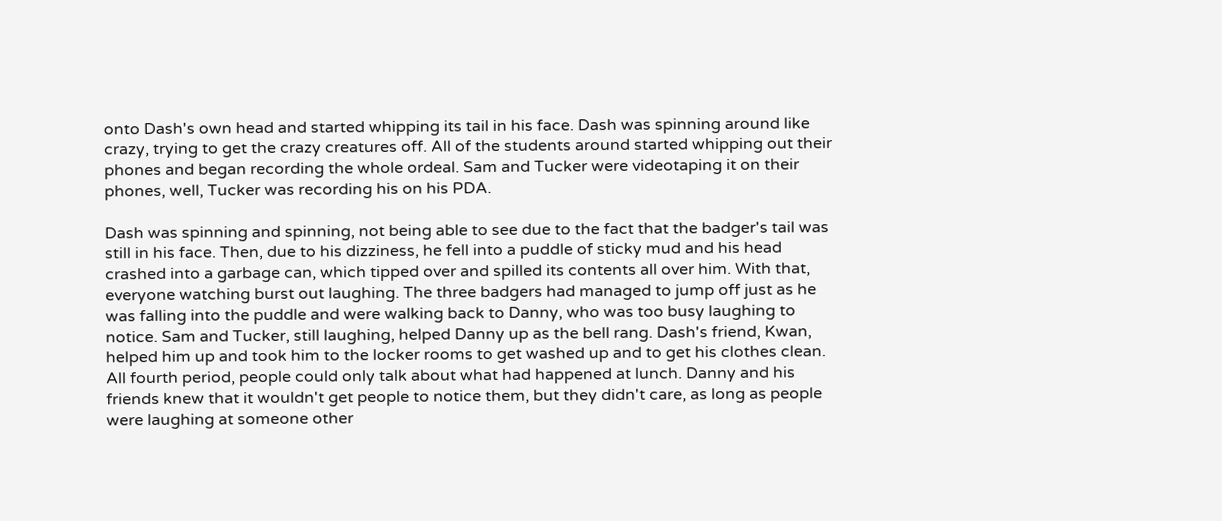onto Dash's own head and started whipping its tail in his face. Dash was spinning around like crazy, trying to get the crazy creatures off. All of the students around started whipping out their phones and began recording the whole ordeal. Sam and Tucker were videotaping it on their phones, well, Tucker was recording his on his PDA.

Dash was spinning and spinning, not being able to see due to the fact that the badger's tail was still in his face. Then, due to his dizziness, he fell into a puddle of sticky mud and his head crashed into a garbage can, which tipped over and spilled its contents all over him. With that, everyone watching burst out laughing. The three badgers had managed to jump off just as he was falling into the puddle and were walking back to Danny, who was too busy laughing to notice. Sam and Tucker, still laughing, helped Danny up as the bell rang. Dash's friend, Kwan, helped him up and took him to the locker rooms to get washed up and to get his clothes clean. All fourth period, people could only talk about what had happened at lunch. Danny and his friends knew that it wouldn't get people to notice them, but they didn't care, as long as people were laughing at someone other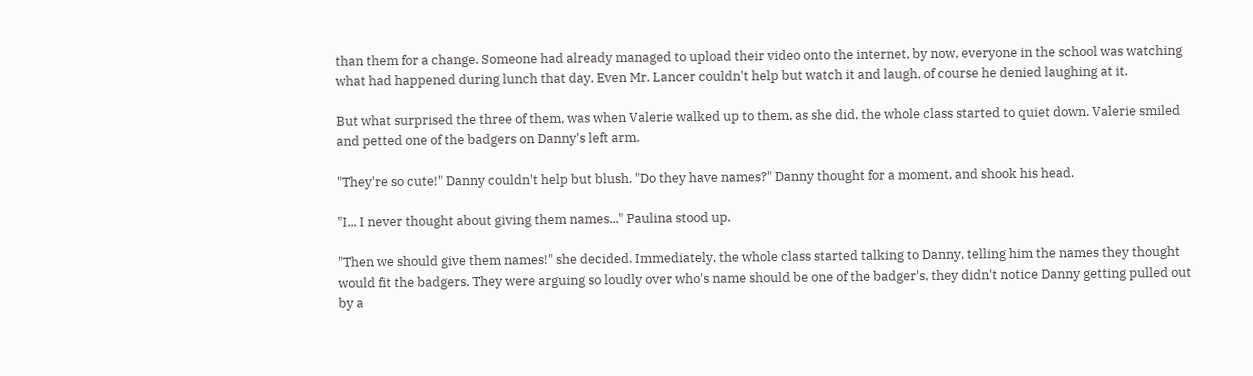than them for a change. Someone had already managed to upload their video onto the internet, by now, everyone in the school was watching what had happened during lunch that day. Even Mr. Lancer couldn't help but watch it and laugh, of course he denied laughing at it.

But what surprised the three of them, was when Valerie walked up to them, as she did, the whole class started to quiet down. Valerie smiled and petted one of the badgers on Danny's left arm.

"They're so cute!" Danny couldn't help but blush. "Do they have names?" Danny thought for a moment, and shook his head.

"I... I never thought about giving them names..." Paulina stood up.

"Then we should give them names!" she decided. Immediately, the whole class started talking to Danny, telling him the names they thought would fit the badgers. They were arguing so loudly over who's name should be one of the badger's, they didn't notice Danny getting pulled out by a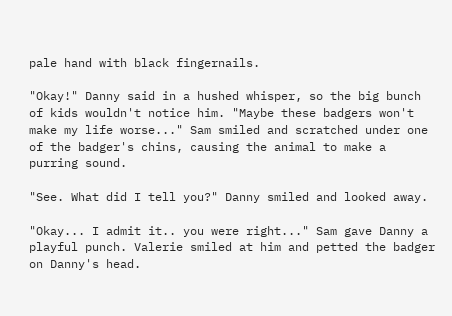pale hand with black fingernails.

"Okay!" Danny said in a hushed whisper, so the big bunch of kids wouldn't notice him. "Maybe these badgers won't make my life worse..." Sam smiled and scratched under one of the badger's chins, causing the animal to make a purring sound.

"See. What did I tell you?" Danny smiled and looked away.

"Okay... I admit it.. you were right..." Sam gave Danny a playful punch. Valerie smiled at him and petted the badger on Danny's head.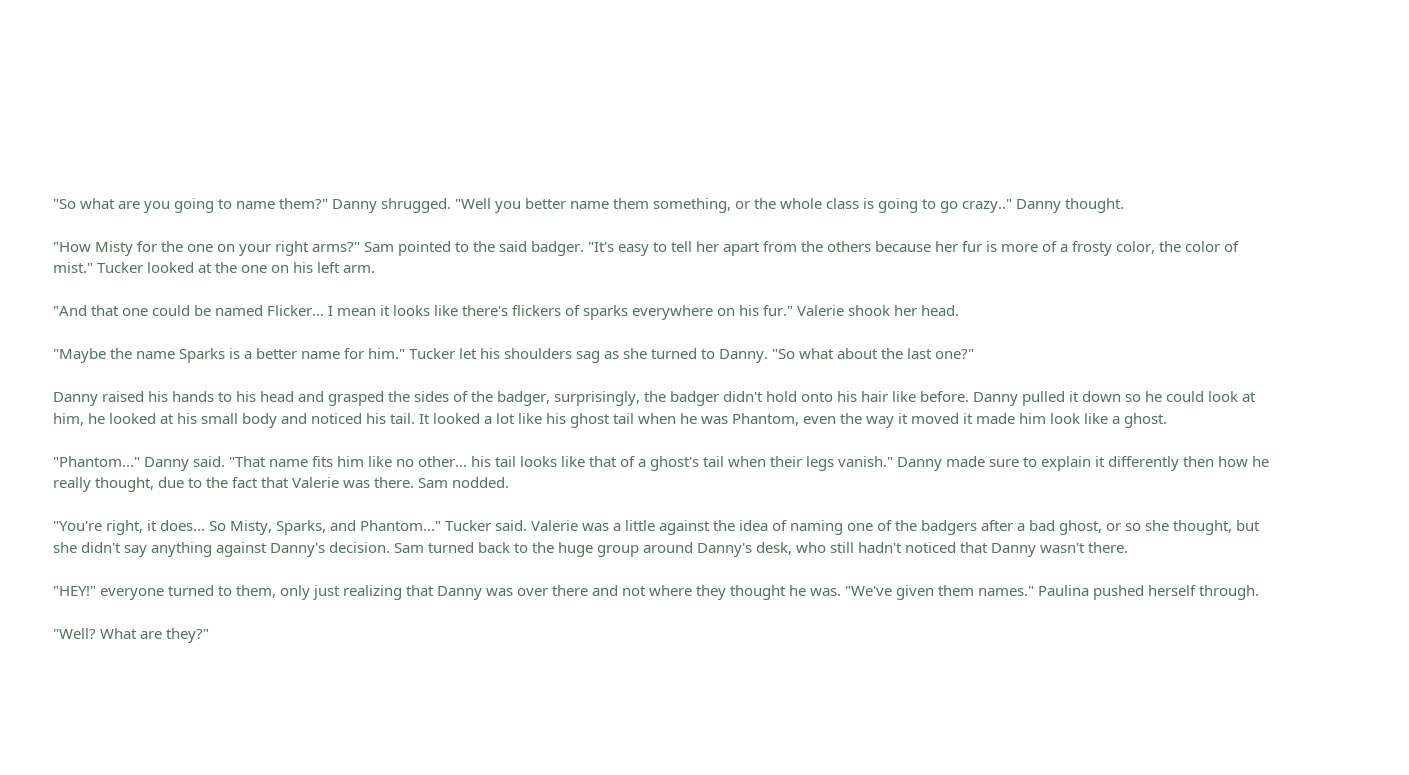"So what are you going to name them?" Danny shrugged. "Well you better name them something, or the whole class is going to go crazy.." Danny thought.

"How Misty for the one on your right arms?" Sam pointed to the said badger. "It's easy to tell her apart from the others because her fur is more of a frosty color, the color of mist." Tucker looked at the one on his left arm.

"And that one could be named Flicker... I mean it looks like there's flickers of sparks everywhere on his fur." Valerie shook her head.

"Maybe the name Sparks is a better name for him." Tucker let his shoulders sag as she turned to Danny. "So what about the last one?"

Danny raised his hands to his head and grasped the sides of the badger, surprisingly, the badger didn't hold onto his hair like before. Danny pulled it down so he could look at him, he looked at his small body and noticed his tail. It looked a lot like his ghost tail when he was Phantom, even the way it moved it made him look like a ghost.

"Phantom..." Danny said. "That name fits him like no other... his tail looks like that of a ghost's tail when their legs vanish." Danny made sure to explain it differently then how he really thought, due to the fact that Valerie was there. Sam nodded.

"You're right, it does... So Misty, Sparks, and Phantom..." Tucker said. Valerie was a little against the idea of naming one of the badgers after a bad ghost, or so she thought, but she didn't say anything against Danny's decision. Sam turned back to the huge group around Danny's desk, who still hadn't noticed that Danny wasn't there.

"HEY!" everyone turned to them, only just realizing that Danny was over there and not where they thought he was. "We've given them names." Paulina pushed herself through.

"Well? What are they?"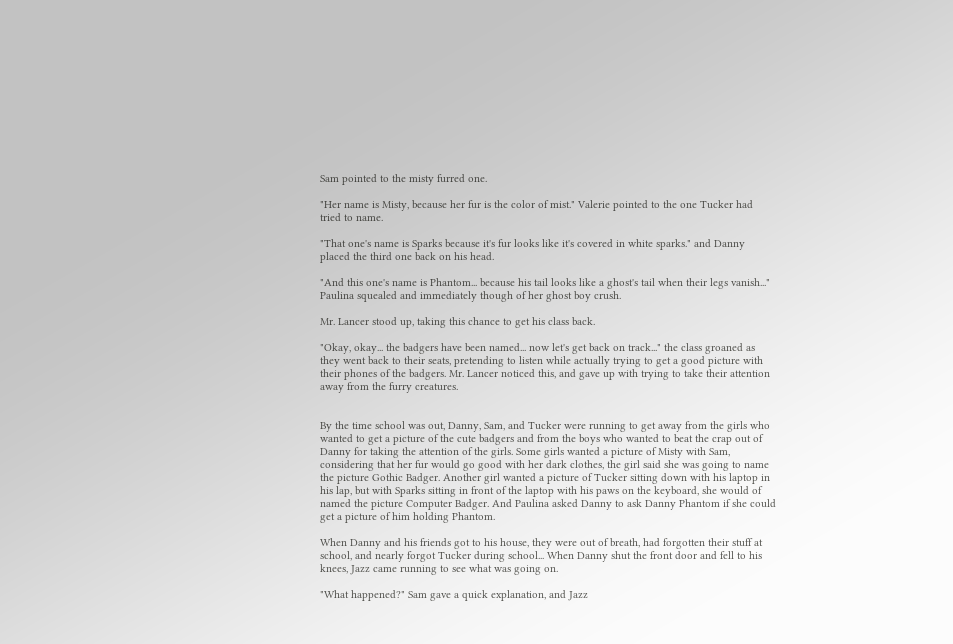Sam pointed to the misty furred one.

"Her name is Misty, because her fur is the color of mist." Valerie pointed to the one Tucker had tried to name.

"That one's name is Sparks because it's fur looks like it's covered in white sparks." and Danny placed the third one back on his head.

"And this one's name is Phantom... because his tail looks like a ghost's tail when their legs vanish..." Paulina squealed and immediately though of her ghost boy crush.

Mr. Lancer stood up, taking this chance to get his class back.

"Okay, okay... the badgers have been named... now let's get back on track..." the class groaned as they went back to their seats, pretending to listen while actually trying to get a good picture with their phones of the badgers. Mr. Lancer noticed this, and gave up with trying to take their attention away from the furry creatures.


By the time school was out, Danny, Sam, and Tucker were running to get away from the girls who wanted to get a picture of the cute badgers and from the boys who wanted to beat the crap out of Danny for taking the attention of the girls. Some girls wanted a picture of Misty with Sam, considering that her fur would go good with her dark clothes, the girl said she was going to name the picture Gothic Badger. Another girl wanted a picture of Tucker sitting down with his laptop in his lap, but with Sparks sitting in front of the laptop with his paws on the keyboard, she would of named the picture Computer Badger. And Paulina asked Danny to ask Danny Phantom if she could get a picture of him holding Phantom.

When Danny and his friends got to his house, they were out of breath, had forgotten their stuff at school, and nearly forgot Tucker during school... When Danny shut the front door and fell to his knees, Jazz came running to see what was going on.

"What happened?" Sam gave a quick explanation, and Jazz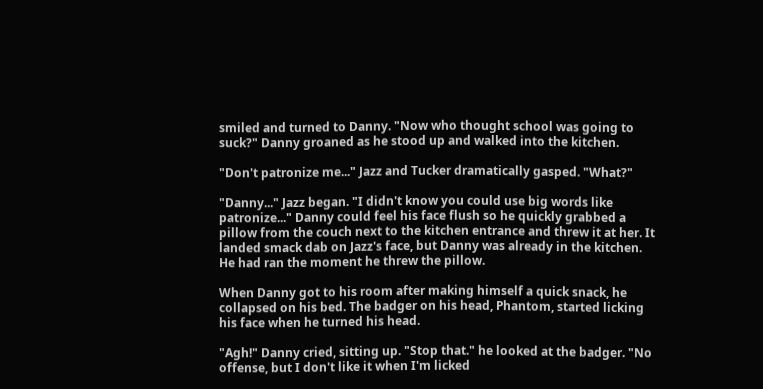smiled and turned to Danny. "Now who thought school was going to suck?" Danny groaned as he stood up and walked into the kitchen.

"Don't patronize me..." Jazz and Tucker dramatically gasped. "What?"

"Danny..." Jazz began. "I didn't know you could use big words like patronize..." Danny could feel his face flush so he quickly grabbed a pillow from the couch next to the kitchen entrance and threw it at her. It landed smack dab on Jazz's face, but Danny was already in the kitchen. He had ran the moment he threw the pillow.

When Danny got to his room after making himself a quick snack, he collapsed on his bed. The badger on his head, Phantom, started licking his face when he turned his head.

"Agh!" Danny cried, sitting up. "Stop that." he looked at the badger. "No offense, but I don't like it when I'm licked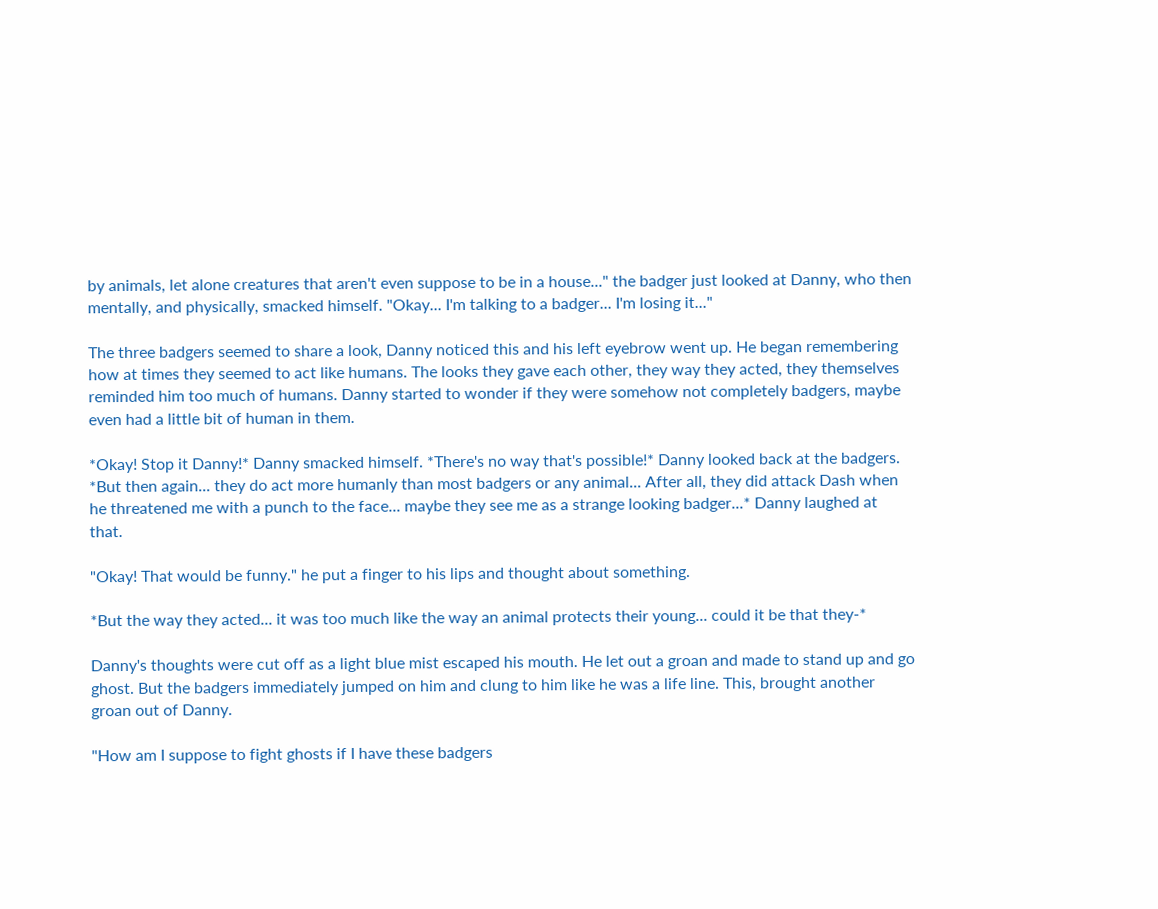by animals, let alone creatures that aren't even suppose to be in a house..." the badger just looked at Danny, who then mentally, and physically, smacked himself. "Okay... I'm talking to a badger... I'm losing it..."

The three badgers seemed to share a look, Danny noticed this and his left eyebrow went up. He began remembering how at times they seemed to act like humans. The looks they gave each other, they way they acted, they themselves reminded him too much of humans. Danny started to wonder if they were somehow not completely badgers, maybe even had a little bit of human in them.

*Okay! Stop it Danny!* Danny smacked himself. *There's no way that's possible!* Danny looked back at the badgers. *But then again... they do act more humanly than most badgers or any animal... After all, they did attack Dash when he threatened me with a punch to the face... maybe they see me as a strange looking badger...* Danny laughed at that.

"Okay! That would be funny." he put a finger to his lips and thought about something.

*But the way they acted... it was too much like the way an animal protects their young... could it be that they-*

Danny's thoughts were cut off as a light blue mist escaped his mouth. He let out a groan and made to stand up and go ghost. But the badgers immediately jumped on him and clung to him like he was a life line. This, brought another groan out of Danny.

"How am I suppose to fight ghosts if I have these badgers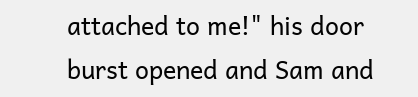attached to me!" his door burst opened and Sam and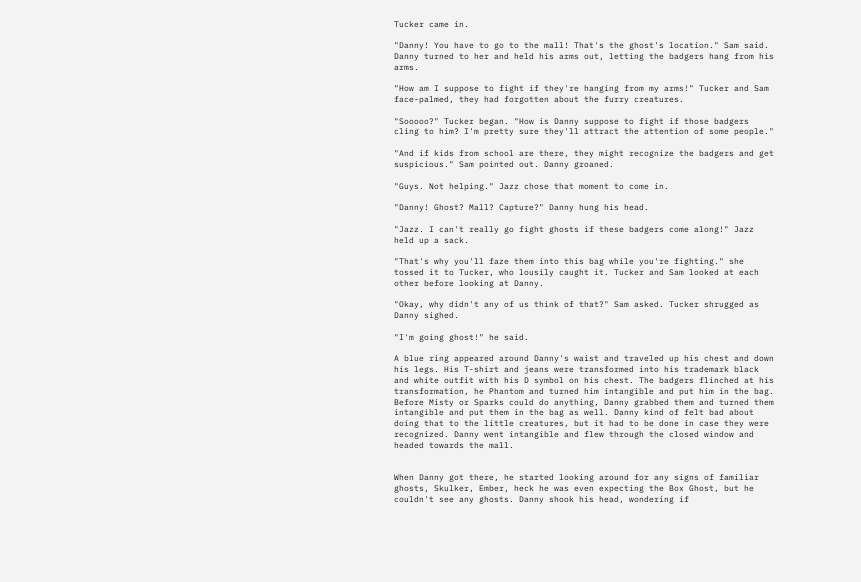Tucker came in.

"Danny! You have to go to the mall! That's the ghost's location." Sam said. Danny turned to her and held his arms out, letting the badgers hang from his arms.

"How am I suppose to fight if they're hanging from my arms!" Tucker and Sam face-palmed, they had forgotten about the furry creatures.

"Sooooo?" Tucker began. "How is Danny suppose to fight if those badgers cling to him? I'm pretty sure they'll attract the attention of some people."

"And if kids from school are there, they might recognize the badgers and get suspicious." Sam pointed out. Danny groaned.

"Guys. Not helping." Jazz chose that moment to come in.

"Danny! Ghost? Mall? Capture?" Danny hung his head.

"Jazz. I can't really go fight ghosts if these badgers come along!" Jazz held up a sack.

"That's why you'll faze them into this bag while you're fighting." she tossed it to Tucker, who lousily caught it. Tucker and Sam looked at each other before looking at Danny.

"Okay, why didn't any of us think of that?" Sam asked. Tucker shrugged as Danny sighed.

"I'm going ghost!" he said.

A blue ring appeared around Danny's waist and traveled up his chest and down his legs. His T-shirt and jeans were transformed into his trademark black and white outfit with his D symbol on his chest. The badgers flinched at his transformation, he Phantom and turned him intangible and put him in the bag. Before Misty or Sparks could do anything, Danny grabbed them and turned them intangible and put them in the bag as well. Danny kind of felt bad about doing that to the little creatures, but it had to be done in case they were recognized. Danny went intangible and flew through the closed window and headed towards the mall.


When Danny got there, he started looking around for any signs of familiar ghosts, Skulker, Ember, heck he was even expecting the Box Ghost, but he couldn't see any ghosts. Danny shook his head, wondering if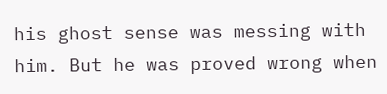his ghost sense was messing with him. But he was proved wrong when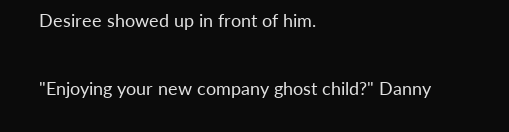Desiree showed up in front of him.

"Enjoying your new company ghost child?" Danny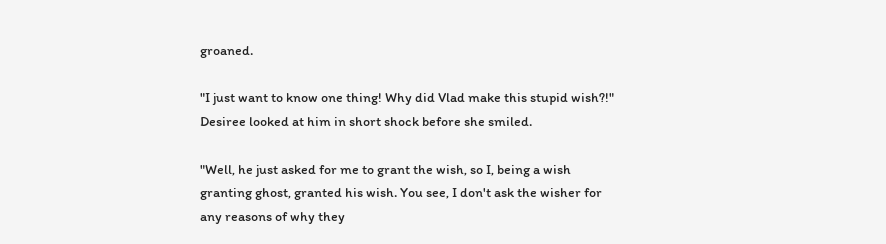groaned.

"I just want to know one thing! Why did Vlad make this stupid wish?!" Desiree looked at him in short shock before she smiled.

"Well, he just asked for me to grant the wish, so I, being a wish granting ghost, granted his wish. You see, I don't ask the wisher for any reasons of why they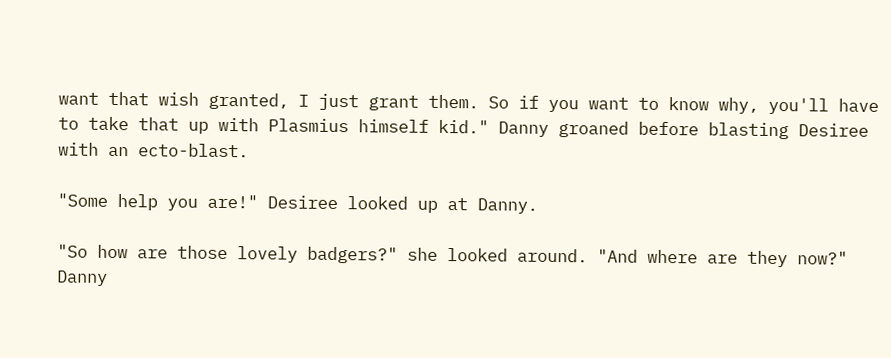want that wish granted, I just grant them. So if you want to know why, you'll have to take that up with Plasmius himself kid." Danny groaned before blasting Desiree with an ecto-blast.

"Some help you are!" Desiree looked up at Danny.

"So how are those lovely badgers?" she looked around. "And where are they now?" Danny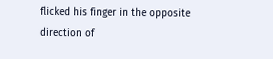flicked his finger in the opposite direction of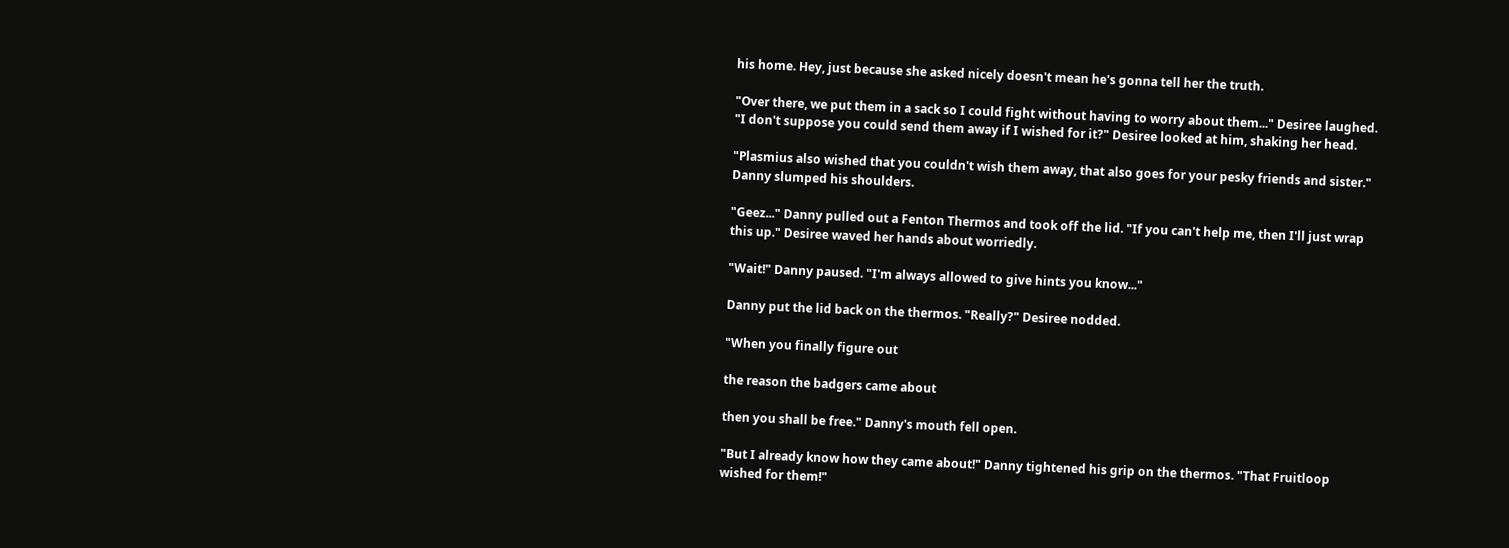his home. Hey, just because she asked nicely doesn't mean he's gonna tell her the truth.

"Over there, we put them in a sack so I could fight without having to worry about them..." Desiree laughed. "I don't suppose you could send them away if I wished for it?" Desiree looked at him, shaking her head.

"Plasmius also wished that you couldn't wish them away, that also goes for your pesky friends and sister." Danny slumped his shoulders.

"Geez..." Danny pulled out a Fenton Thermos and took off the lid. "If you can't help me, then I'll just wrap this up." Desiree waved her hands about worriedly.

"Wait!" Danny paused. "I'm always allowed to give hints you know..."

Danny put the lid back on the thermos. "Really?" Desiree nodded.

"When you finally figure out

the reason the badgers came about

then you shall be free." Danny's mouth fell open.

"But I already know how they came about!" Danny tightened his grip on the thermos. "That Fruitloop wished for them!"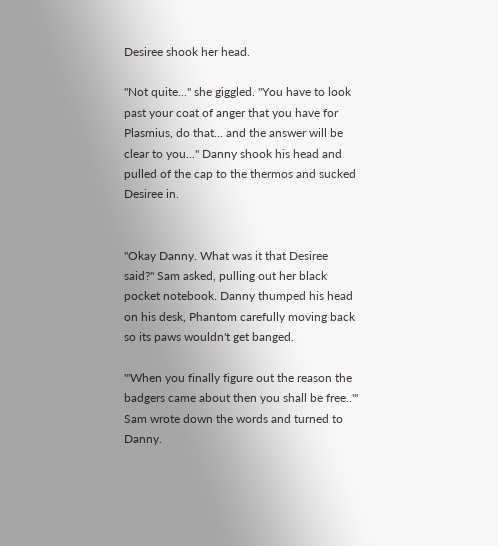Desiree shook her head.

"Not quite..." she giggled. "You have to look past your coat of anger that you have for Plasmius, do that... and the answer will be clear to you..." Danny shook his head and pulled of the cap to the thermos and sucked Desiree in.


"Okay Danny. What was it that Desiree said?" Sam asked, pulling out her black pocket notebook. Danny thumped his head on his desk, Phantom carefully moving back so its paws wouldn't get banged.

"'When you finally figure out the reason the badgers came about then you shall be free..'" Sam wrote down the words and turned to Danny.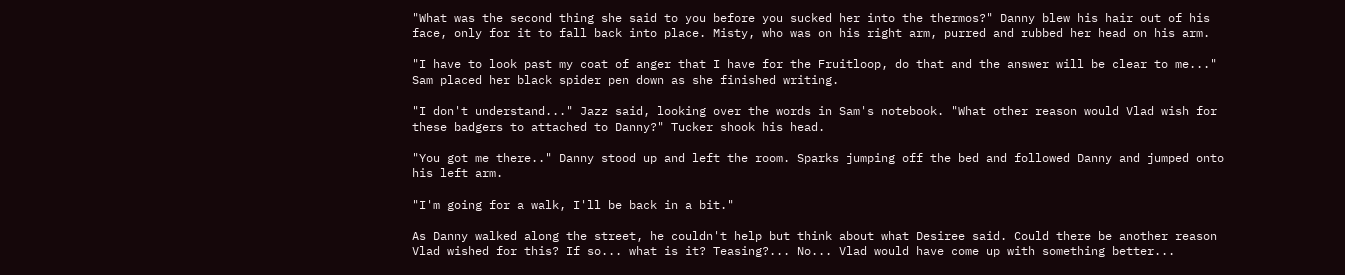"What was the second thing she said to you before you sucked her into the thermos?" Danny blew his hair out of his face, only for it to fall back into place. Misty, who was on his right arm, purred and rubbed her head on his arm.

"I have to look past my coat of anger that I have for the Fruitloop, do that and the answer will be clear to me..." Sam placed her black spider pen down as she finished writing.

"I don't understand..." Jazz said, looking over the words in Sam's notebook. "What other reason would Vlad wish for these badgers to attached to Danny?" Tucker shook his head.

"You got me there.." Danny stood up and left the room. Sparks jumping off the bed and followed Danny and jumped onto his left arm.

"I'm going for a walk, I'll be back in a bit."

As Danny walked along the street, he couldn't help but think about what Desiree said. Could there be another reason Vlad wished for this? If so... what is it? Teasing?... No... Vlad would have come up with something better...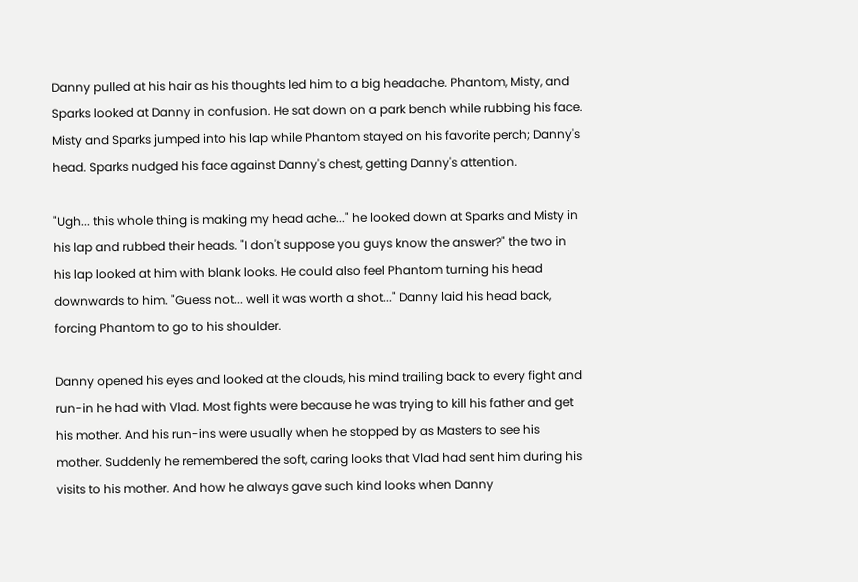Danny pulled at his hair as his thoughts led him to a big headache. Phantom, Misty, and Sparks looked at Danny in confusion. He sat down on a park bench while rubbing his face. Misty and Sparks jumped into his lap while Phantom stayed on his favorite perch; Danny's head. Sparks nudged his face against Danny's chest, getting Danny's attention.

"Ugh... this whole thing is making my head ache..." he looked down at Sparks and Misty in his lap and rubbed their heads. "I don't suppose you guys know the answer?" the two in his lap looked at him with blank looks. He could also feel Phantom turning his head downwards to him. "Guess not... well it was worth a shot..." Danny laid his head back, forcing Phantom to go to his shoulder.

Danny opened his eyes and looked at the clouds, his mind trailing back to every fight and run-in he had with Vlad. Most fights were because he was trying to kill his father and get his mother. And his run-ins were usually when he stopped by as Masters to see his mother. Suddenly he remembered the soft, caring looks that Vlad had sent him during his visits to his mother. And how he always gave such kind looks when Danny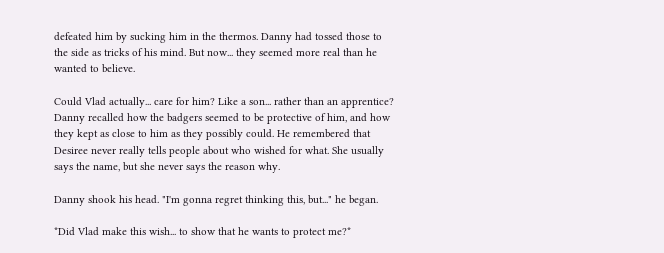defeated him by sucking him in the thermos. Danny had tossed those to the side as tricks of his mind. But now... they seemed more real than he wanted to believe.

Could Vlad actually... care for him? Like a son... rather than an apprentice? Danny recalled how the badgers seemed to be protective of him, and how they kept as close to him as they possibly could. He remembered that Desiree never really tells people about who wished for what. She usually says the name, but she never says the reason why.

Danny shook his head. "I'm gonna regret thinking this, but..." he began.

*Did Vlad make this wish... to show that he wants to protect me?*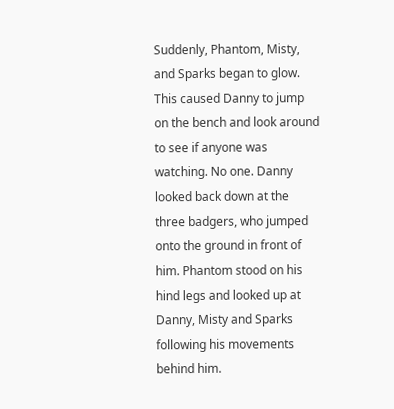Suddenly, Phantom, Misty, and Sparks began to glow. This caused Danny to jump on the bench and look around to see if anyone was watching. No one. Danny looked back down at the three badgers, who jumped onto the ground in front of him. Phantom stood on his hind legs and looked up at Danny, Misty and Sparks following his movements behind him.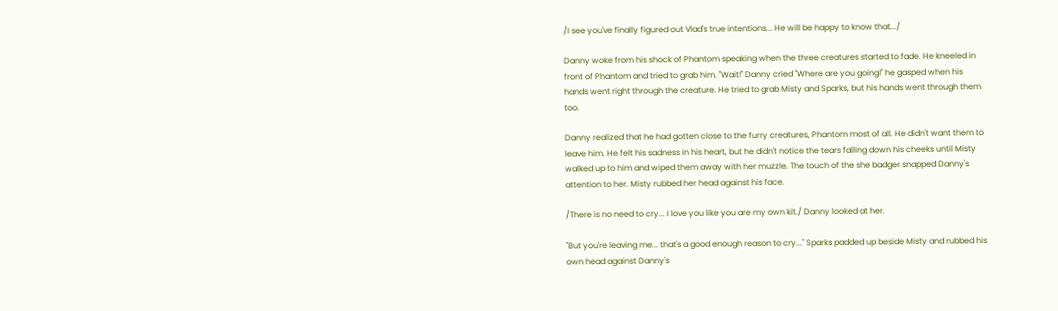/I see you've finally figured out Vlad's true intentions... He will be happy to know that.../

Danny woke from his shock of Phantom speaking when the three creatures started to fade. He kneeled in front of Phantom and tried to grab him. "Wait!" Danny cried "Where are you going!" he gasped when his hands went right through the creature. He tried to grab Misty and Sparks, but his hands went through them too.

Danny realized that he had gotten close to the furry creatures, Phantom most of all. He didn't want them to leave him. He felt his sadness in his heart, but he didn't notice the tears falling down his cheeks until Misty walked up to him and wiped them away with her muzzle. The touch of the she badger snapped Danny's attention to her. Misty rubbed her head against his face.

/There is no need to cry... I love you like you are my own kit./ Danny looked at her.

"But you're leaving me... that's a good enough reason to cry..." Sparks padded up beside Misty and rubbed his own head against Danny's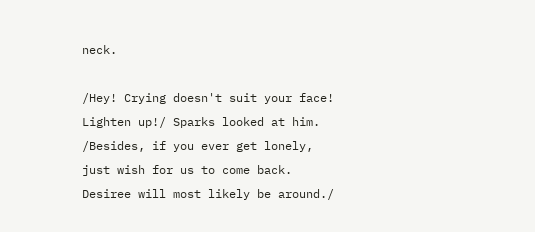neck.

/Hey! Crying doesn't suit your face! Lighten up!/ Sparks looked at him. /Besides, if you ever get lonely, just wish for us to come back. Desiree will most likely be around./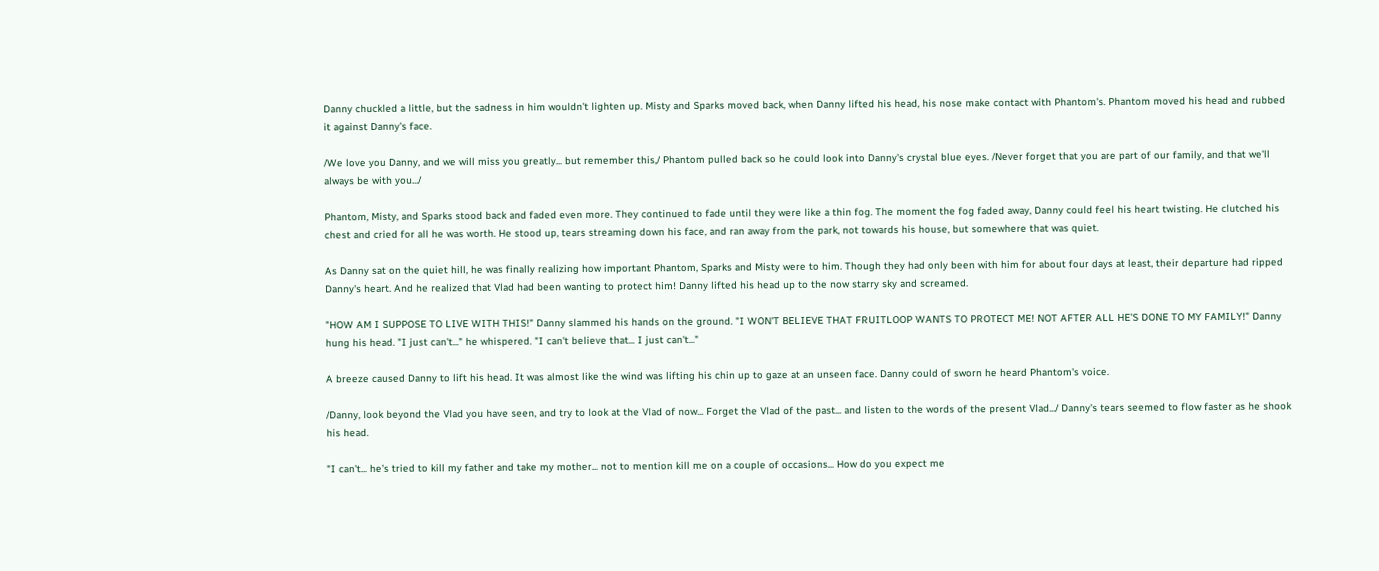Danny chuckled a little, but the sadness in him wouldn't lighten up. Misty and Sparks moved back, when Danny lifted his head, his nose make contact with Phantom's. Phantom moved his head and rubbed it against Danny's face.

/We love you Danny, and we will miss you greatly... but remember this,/ Phantom pulled back so he could look into Danny's crystal blue eyes. /Never forget that you are part of our family, and that we'll always be with you.../

Phantom, Misty, and Sparks stood back and faded even more. They continued to fade until they were like a thin fog. The moment the fog faded away, Danny could feel his heart twisting. He clutched his chest and cried for all he was worth. He stood up, tears streaming down his face, and ran away from the park, not towards his house, but somewhere that was quiet.

As Danny sat on the quiet hill, he was finally realizing how important Phantom, Sparks and Misty were to him. Though they had only been with him for about four days at least, their departure had ripped Danny's heart. And he realized that Vlad had been wanting to protect him! Danny lifted his head up to the now starry sky and screamed.

"HOW AM I SUPPOSE TO LIVE WITH THIS!" Danny slammed his hands on the ground. "I WON'T BELIEVE THAT FRUITLOOP WANTS TO PROTECT ME! NOT AFTER ALL HE'S DONE TO MY FAMILY!" Danny hung his head. "I just can't..." he whispered. "I can't believe that... I just can't..."

A breeze caused Danny to lift his head. It was almost like the wind was lifting his chin up to gaze at an unseen face. Danny could of sworn he heard Phantom's voice.

/Danny, look beyond the Vlad you have seen, and try to look at the Vlad of now... Forget the Vlad of the past... and listen to the words of the present Vlad.../ Danny's tears seemed to flow faster as he shook his head.

"I can't... he's tried to kill my father and take my mother... not to mention kill me on a couple of occasions... How do you expect me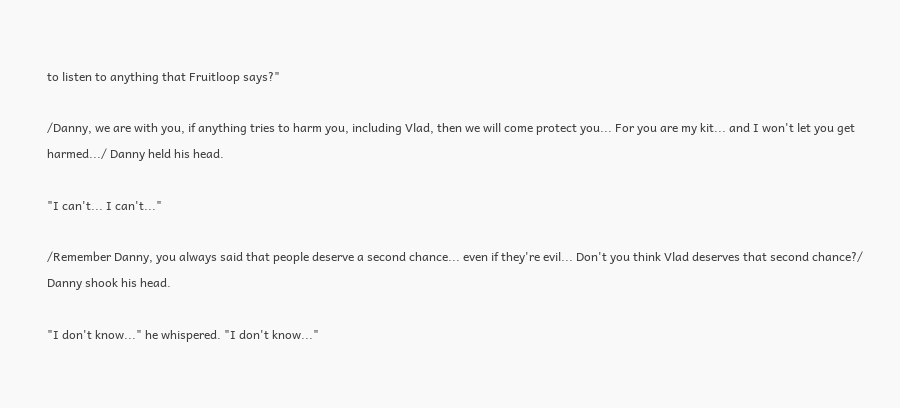to listen to anything that Fruitloop says?"

/Danny, we are with you, if anything tries to harm you, including Vlad, then we will come protect you... For you are my kit... and I won't let you get harmed.../ Danny held his head.

"I can't... I can't..."

/Remember Danny, you always said that people deserve a second chance... even if they're evil... Don't you think Vlad deserves that second chance?/ Danny shook his head.

"I don't know..." he whispered. "I don't know..."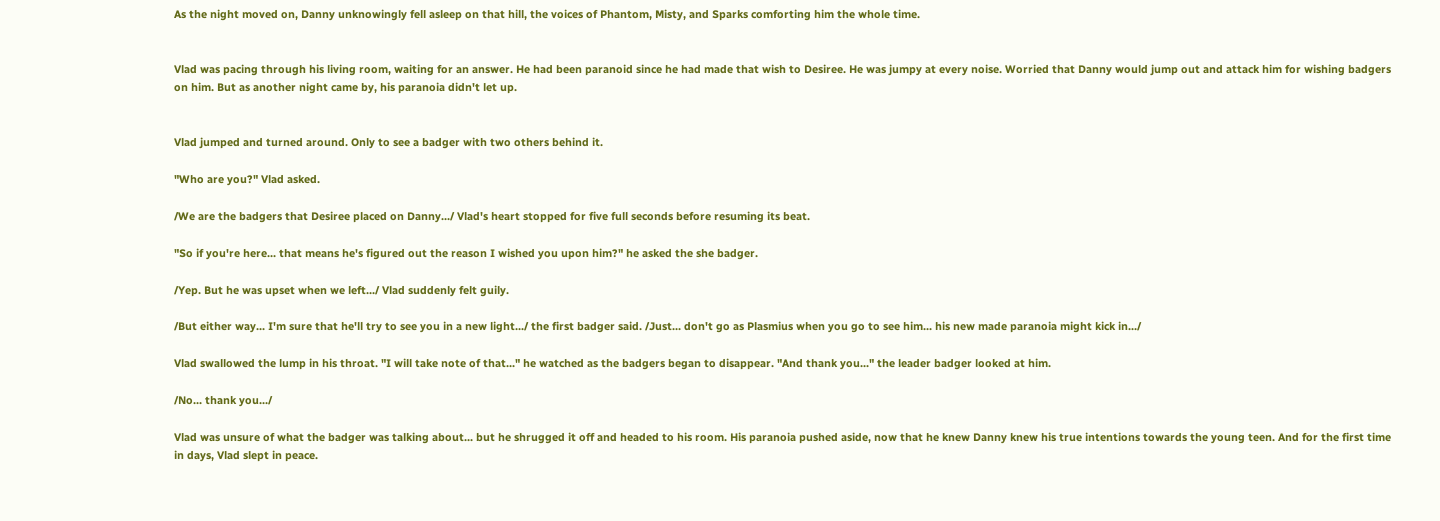As the night moved on, Danny unknowingly fell asleep on that hill, the voices of Phantom, Misty, and Sparks comforting him the whole time.


Vlad was pacing through his living room, waiting for an answer. He had been paranoid since he had made that wish to Desiree. He was jumpy at every noise. Worried that Danny would jump out and attack him for wishing badgers on him. But as another night came by, his paranoia didn't let up.


Vlad jumped and turned around. Only to see a badger with two others behind it.

"Who are you?" Vlad asked.

/We are the badgers that Desiree placed on Danny.../ Vlad's heart stopped for five full seconds before resuming its beat.

"So if you're here... that means he's figured out the reason I wished you upon him?" he asked the she badger.

/Yep. But he was upset when we left.../ Vlad suddenly felt guily.

/But either way... I'm sure that he'll try to see you in a new light.../ the first badger said. /Just... don't go as Plasmius when you go to see him... his new made paranoia might kick in.../

Vlad swallowed the lump in his throat. "I will take note of that..." he watched as the badgers began to disappear. "And thank you..." the leader badger looked at him.

/No... thank you.../

Vlad was unsure of what the badger was talking about... but he shrugged it off and headed to his room. His paranoia pushed aside, now that he knew Danny knew his true intentions towards the young teen. And for the first time in days, Vlad slept in peace.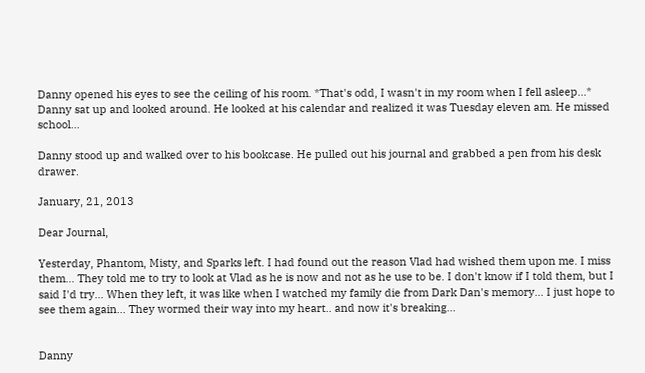Danny opened his eyes to see the ceiling of his room. *That's odd, I wasn't in my room when I fell asleep...* Danny sat up and looked around. He looked at his calendar and realized it was Tuesday eleven am. He missed school...

Danny stood up and walked over to his bookcase. He pulled out his journal and grabbed a pen from his desk drawer.

January, 21, 2013

Dear Journal,

Yesterday, Phantom, Misty, and Sparks left. I had found out the reason Vlad had wished them upon me. I miss them... They told me to try to look at Vlad as he is now and not as he use to be. I don't know if I told them, but I said I'd try... When they left, it was like when I watched my family die from Dark Dan's memory... I just hope to see them again... They wormed their way into my heart.. and now it's breaking...


Danny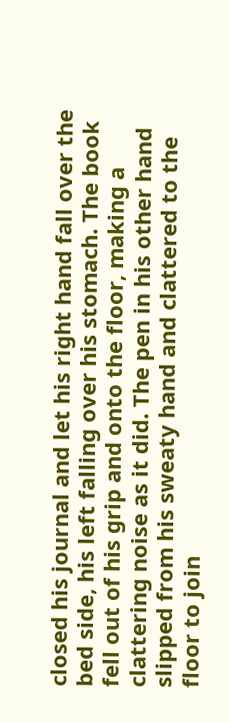closed his journal and let his right hand fall over the bed side, his left falling over his stomach. The book fell out of his grip and onto the floor, making a clattering noise as it did. The pen in his other hand slipped from his sweaty hand and clattered to the floor to join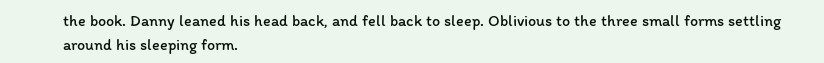the book. Danny leaned his head back, and fell back to sleep. Oblivious to the three small forms settling around his sleeping form.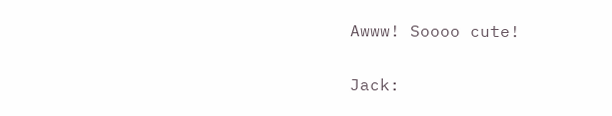Awww! Soooo cute!

Jack: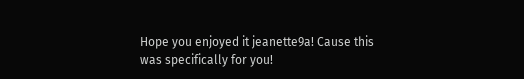Hope you enjoyed it jeanette9a! Cause this was specifically for you!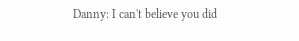Danny: I can't believe you did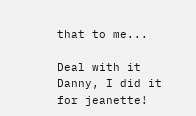that to me...

Deal with it Danny, I did it for jeanette!